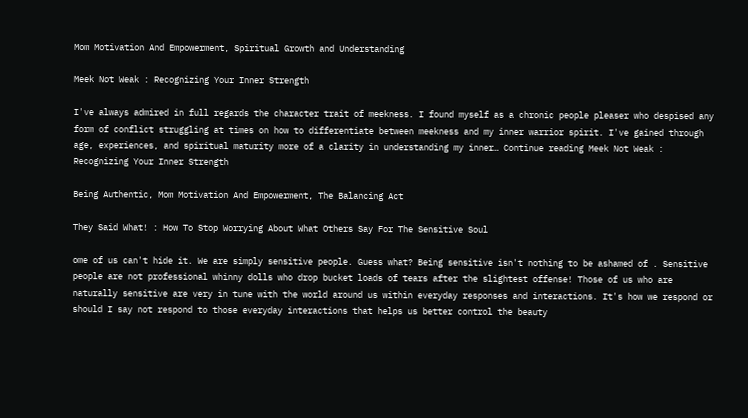Mom Motivation And Empowerment, Spiritual Growth and Understanding

Meek Not Weak : Recognizing Your Inner Strength

I've always admired in full regards the character trait of meekness. I found myself as a chronic people pleaser who despised any form of conflict struggling at times on how to differentiate between meekness and my inner warrior spirit. I've gained through age, experiences, and spiritual maturity more of a clarity in understanding my inner… Continue reading Meek Not Weak : Recognizing Your Inner Strength

Being Authentic, Mom Motivation And Empowerment, The Balancing Act

They Said What! : How To Stop Worrying About What Others Say For The Sensitive Soul

ome of us can't hide it. We are simply sensitive people. Guess what? Being sensitive isn't nothing to be ashamed of . Sensitive people are not professional whinny dolls who drop bucket loads of tears after the slightest offense! Those of us who are naturally sensitive are very in tune with the world around us within everyday responses and interactions. It's how we respond or should I say not respond to those everyday interactions that helps us better control the beauty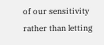of our sensitivity rather than letting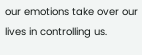our emotions take over our lives in controlling us.